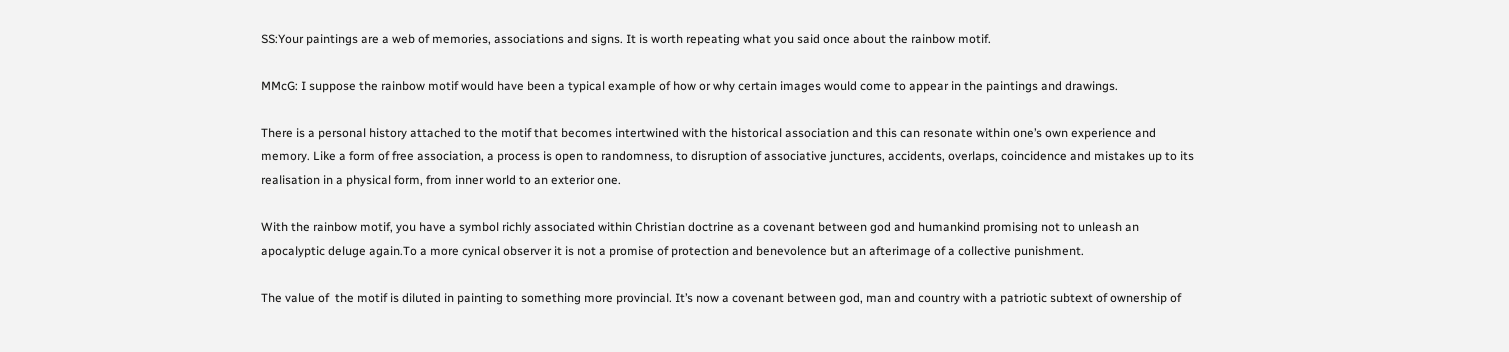SS:Your paintings are a web of memories, associations and signs. It is worth repeating what you said once about the rainbow motif.

MMcG: I suppose the rainbow motif would have been a typical example of how or why certain images would come to appear in the paintings and drawings.

There is a personal history attached to the motif that becomes intertwined with the historical association and this can resonate within one’s own experience and memory. Like a form of free association, a process is open to randomness, to disruption of associative junctures, accidents, overlaps, coincidence and mistakes up to its realisation in a physical form, from inner world to an exterior one.

With the rainbow motif, you have a symbol richly associated within Christian doctrine as a covenant between god and humankind promising not to unleash an apocalyptic deluge again.To a more cynical observer it is not a promise of protection and benevolence but an afterimage of a collective punishment.

The value of  the motif is diluted in painting to something more provincial. It’s now a covenant between god, man and country with a patriotic subtext of ownership of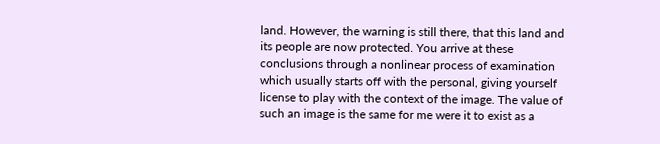land. However, the warning is still there, that this land and its people are now protected. You arrive at these conclusions through a nonlinear process of examination which usually starts off with the personal, giving yourself license to play with the context of the image. The value of such an image is the same for me were it to exist as a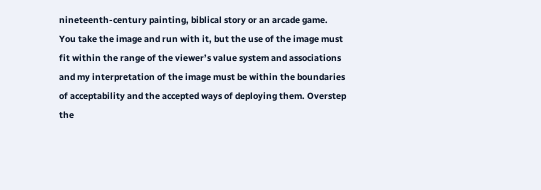nineteenth-century painting, biblical story or an arcade game. You take the image and run with it, but the use of the image must fit within the range of the viewer’s value system and associations and my interpretation of the image must be within the boundaries of acceptability and the accepted ways of deploying them. Overstep the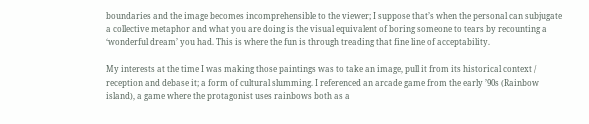boundaries and the image becomes incomprehensible to the viewer; I suppose that’s when the personal can subjugate a collective metaphor and what you are doing is the visual equivalent of boring someone to tears by recounting a ‘wonderful dream’ you had. This is where the fun is through treading that fine line of acceptability.

My interests at the time I was making those paintings was to take an image, pull it from its historical context / reception and debase it; a form of cultural slumming. I referenced an arcade game from the early ’90s (Rainbow island), a game where the protagonist uses rainbows both as a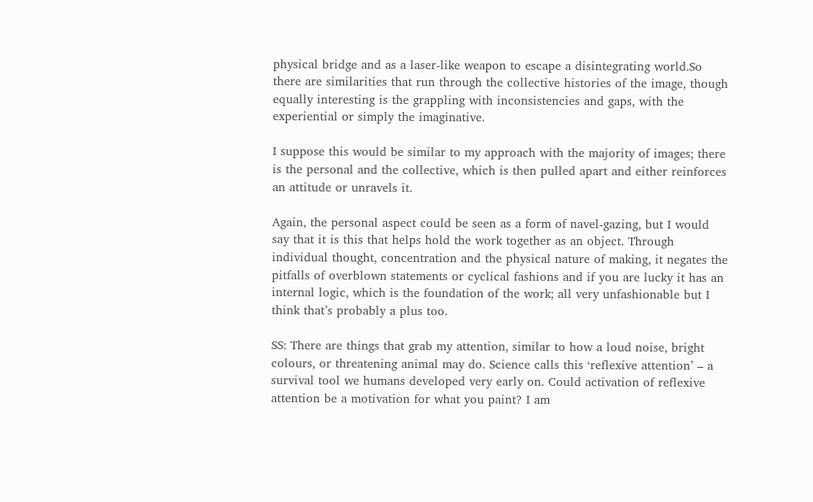physical bridge and as a laser-like weapon to escape a disintegrating world.So there are similarities that run through the collective histories of the image, though equally interesting is the grappling with inconsistencies and gaps, with the experiential or simply the imaginative.

I suppose this would be similar to my approach with the majority of images; there is the personal and the collective, which is then pulled apart and either reinforces an attitude or unravels it.

Again, the personal aspect could be seen as a form of navel-gazing, but I would say that it is this that helps hold the work together as an object. Through individual thought, concentration and the physical nature of making, it negates the pitfalls of overblown statements or cyclical fashions and if you are lucky it has an internal logic, which is the foundation of the work; all very unfashionable but I think that’s probably a plus too.

SS: There are things that grab my attention, similar to how a loud noise, bright colours, or threatening animal may do. Science calls this ‘reflexive attention’ – a survival tool we humans developed very early on. Could activation of reflexive attention be a motivation for what you paint? I am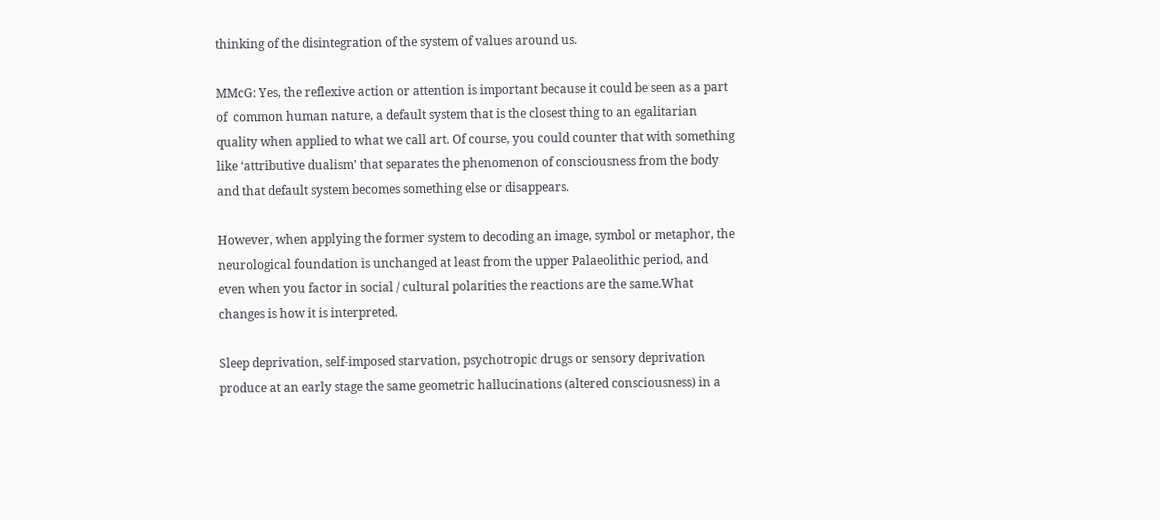thinking of the disintegration of the system of values around us.

MMcG: Yes, the reflexive action or attention is important because it could be seen as a part of  common human nature, a default system that is the closest thing to an egalitarian quality when applied to what we call art. Of course, you could counter that with something like ‘attributive dualism’ that separates the phenomenon of consciousness from the body and that default system becomes something else or disappears.

However, when applying the former system to decoding an image, symbol or metaphor, the neurological foundation is unchanged at least from the upper Palaeolithic period, and even when you factor in social / cultural polarities the reactions are the same.What changes is how it is interpreted.

Sleep deprivation, self-imposed starvation, psychotropic drugs or sensory deprivation produce at an early stage the same geometric hallucinations (altered consciousness) in a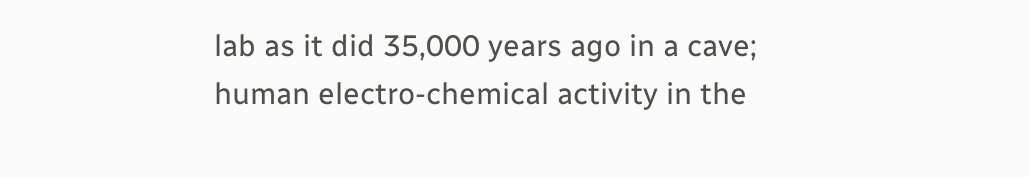lab as it did 35,000 years ago in a cave; human electro-chemical activity in the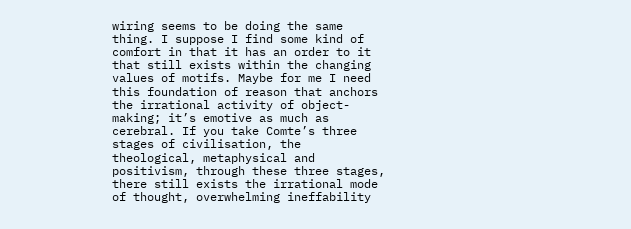wiring seems to be doing the same thing. I suppose I find some kind of comfort in that it has an order to it that still exists within the changing values of motifs. Maybe for me I need this foundation of reason that anchors the irrational activity of object-making; it’s emotive as much as cerebral. If you take Comte’s three stages of civilisation, the theological, metaphysical and positivism, through these three stages, there still exists the irrational mode of thought, overwhelming ineffability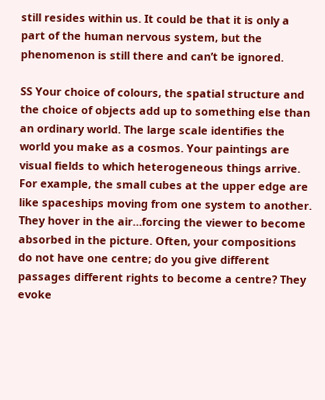still resides within us. It could be that it is only a part of the human nervous system, but the phenomenon is still there and can’t be ignored.

SS Your choice of colours, the spatial structure and the choice of objects add up to something else than an ordinary world. The large scale identifies the world you make as a cosmos. Your paintings are visual fields to which heterogeneous things arrive.  For example, the small cubes at the upper edge are like spaceships moving from one system to another. They hover in the air…forcing the viewer to become absorbed in the picture. Often, your compositions do not have one centre; do you give different passages different rights to become a centre? They evoke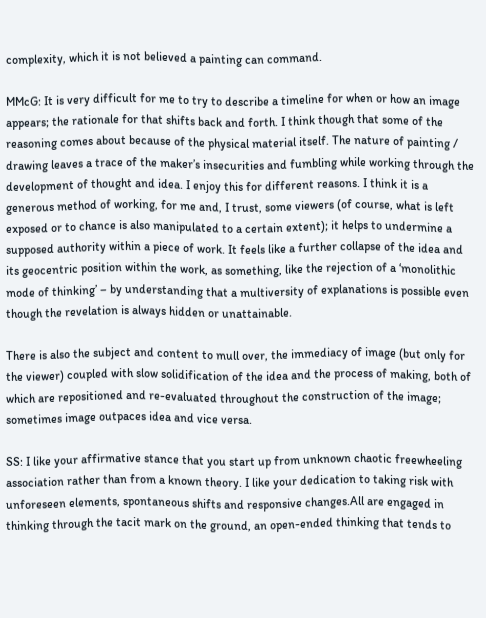complexity, which it is not believed a painting can command.

MMcG: It is very difficult for me to try to describe a timeline for when or how an image appears; the rationale for that shifts back and forth. I think though that some of the reasoning comes about because of the physical material itself. The nature of painting / drawing leaves a trace of the maker’s insecurities and fumbling while working through the development of thought and idea. I enjoy this for different reasons. I think it is a generous method of working, for me and, I trust, some viewers (of course, what is left exposed or to chance is also manipulated to a certain extent); it helps to undermine a supposed authority within a piece of work. It feels like a further collapse of the idea and its geocentric position within the work, as something, like the rejection of a ‘monolithic mode of thinking’ – by understanding that a multiversity of explanations is possible even though the revelation is always hidden or unattainable.

There is also the subject and content to mull over, the immediacy of image (but only for the viewer) coupled with slow solidification of the idea and the process of making, both of which are repositioned and re-evaluated throughout the construction of the image; sometimes image outpaces idea and vice versa.

SS: I like your affirmative stance that you start up from unknown chaotic freewheeling association rather than from a known theory. I like your dedication to taking risk with unforeseen elements, spontaneous shifts and responsive changes.All are engaged in thinking through the tacit mark on the ground, an open-ended thinking that tends to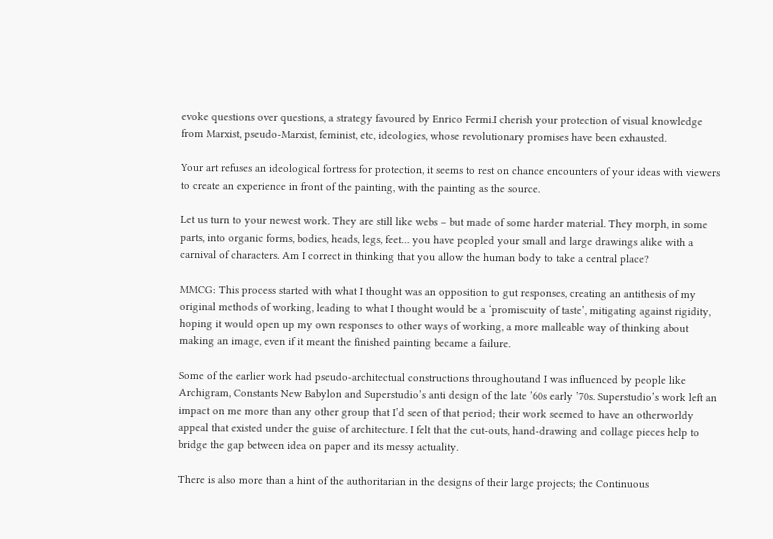evoke questions over questions, a strategy favoured by Enrico Fermi.I cherish your protection of visual knowledge from Marxist, pseudo-Marxist, feminist, etc, ideologies, whose revolutionary promises have been exhausted.

Your art refuses an ideological fortress for protection, it seems to rest on chance encounters of your ideas with viewers to create an experience in front of the painting, with the painting as the source.

Let us turn to your newest work. They are still like webs – but made of some harder material. They morph, in some parts, into organic forms, bodies, heads, legs, feet… you have peopled your small and large drawings alike with a carnival of characters. Am I correct in thinking that you allow the human body to take a central place?

MMCG: This process started with what I thought was an opposition to gut responses, creating an antithesis of my original methods of working, leading to what I thought would be a ‘promiscuity of taste’, mitigating against rigidity, hoping it would open up my own responses to other ways of working, a more malleable way of thinking about making an image, even if it meant the finished painting became a failure.

Some of the earlier work had pseudo-architectual constructions throughoutand I was influenced by people like Archigram, Constants New Babylon and Superstudio’s anti design of the late ’60s early ’70s. Superstudio’s work left an impact on me more than any other group that I’d seen of that period; their work seemed to have an otherworldy appeal that existed under the guise of architecture. I felt that the cut-outs, hand-drawing and collage pieces help to bridge the gap between idea on paper and its messy actuality.

There is also more than a hint of the authoritarian in the designs of their large projects; the Continuous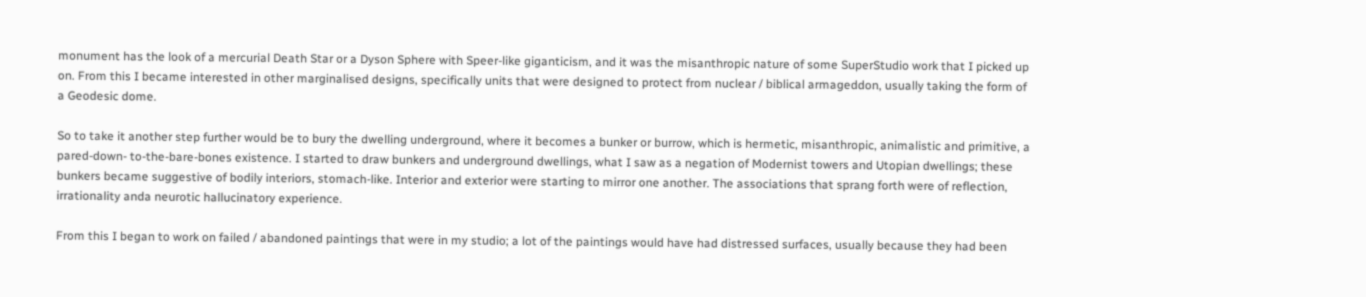monument has the look of a mercurial Death Star or a Dyson Sphere with Speer-like giganticism, and it was the misanthropic nature of some SuperStudio work that I picked up on. From this I became interested in other marginalised designs, specifically units that were designed to protect from nuclear / biblical armageddon, usually taking the form of a Geodesic dome.

So to take it another step further would be to bury the dwelling underground, where it becomes a bunker or burrow, which is hermetic, misanthropic, animalistic and primitive, a pared-down- to-the-bare-bones existence. I started to draw bunkers and underground dwellings, what I saw as a negation of Modernist towers and Utopian dwellings; these bunkers became suggestive of bodily interiors, stomach-like. Interior and exterior were starting to mirror one another. The associations that sprang forth were of reflection, irrationality anda neurotic hallucinatory experience.

From this I began to work on failed / abandoned paintings that were in my studio; a lot of the paintings would have had distressed surfaces, usually because they had been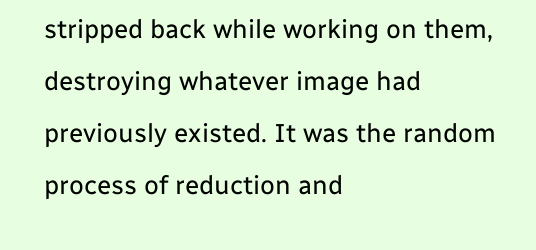stripped back while working on them, destroying whatever image had previously existed. It was the random process of reduction and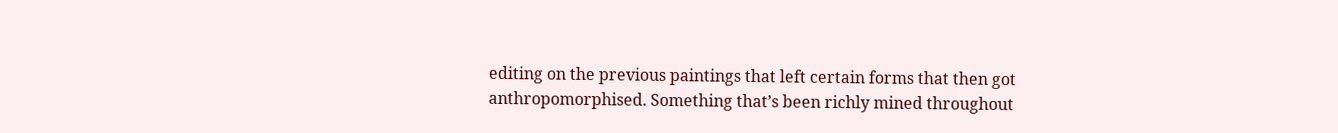editing on the previous paintings that left certain forms that then got anthropomorphised. Something that’s been richly mined throughout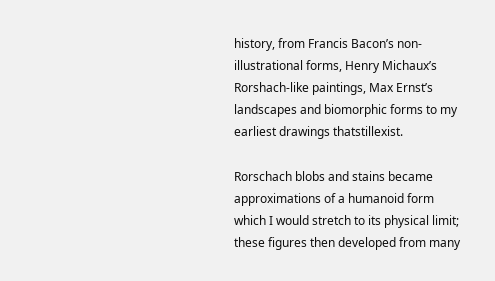history, from Francis Bacon’s non-illustrational forms, Henry Michaux’s Rorshach-like paintings, Max Ernst’s landscapes and biomorphic forms to my earliest drawings thatstillexist.

Rorschach blobs and stains became approximations of a humanoid form which I would stretch to its physical limit; these figures then developed from many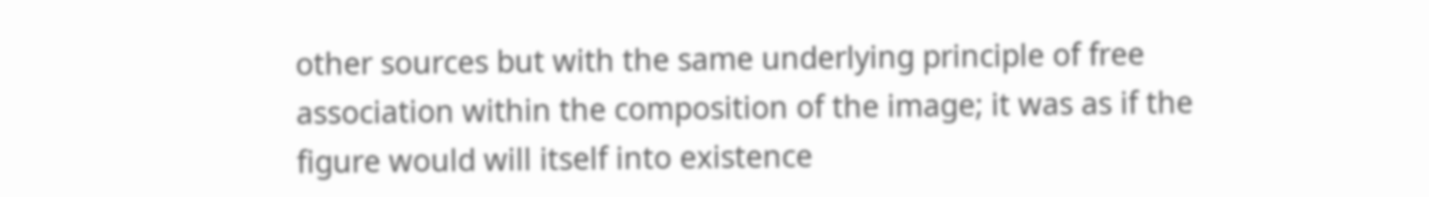other sources but with the same underlying principle of free association within the composition of the image; it was as if the figure would will itself into existence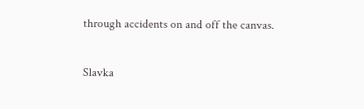through accidents on and off the canvas.

Slavka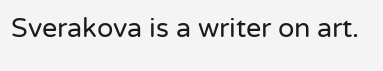Sverakova is a writer on art.